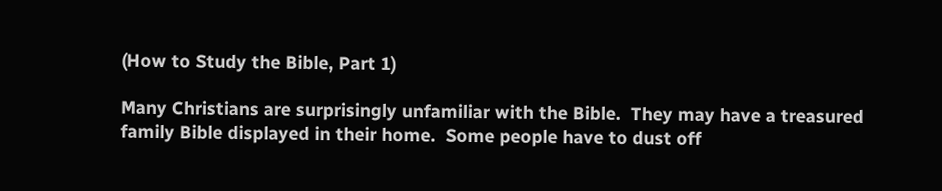(How to Study the Bible, Part 1)

Many Christians are surprisingly unfamiliar with the Bible.  They may have a treasured family Bible displayed in their home.  Some people have to dust off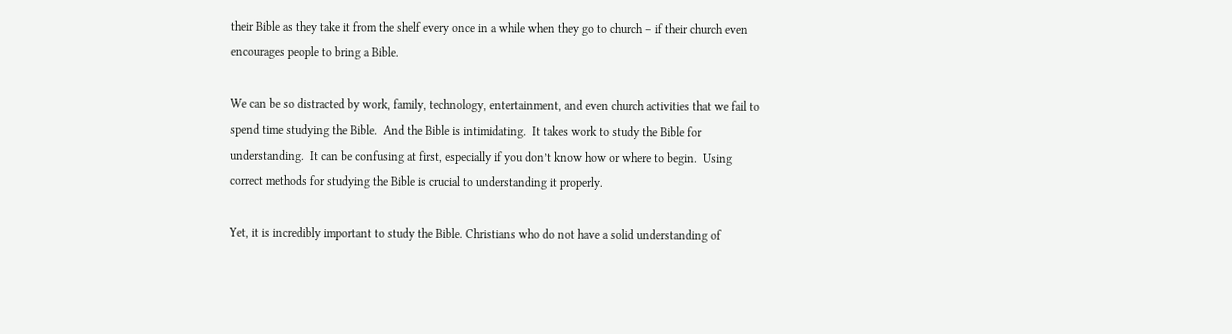their Bible as they take it from the shelf every once in a while when they go to church – if their church even encourages people to bring a Bible.

We can be so distracted by work, family, technology, entertainment, and even church activities that we fail to spend time studying the Bible.  And the Bible is intimidating.  It takes work to study the Bible for understanding.  It can be confusing at first, especially if you don’t know how or where to begin.  Using correct methods for studying the Bible is crucial to understanding it properly.

Yet, it is incredibly important to study the Bible. Christians who do not have a solid understanding of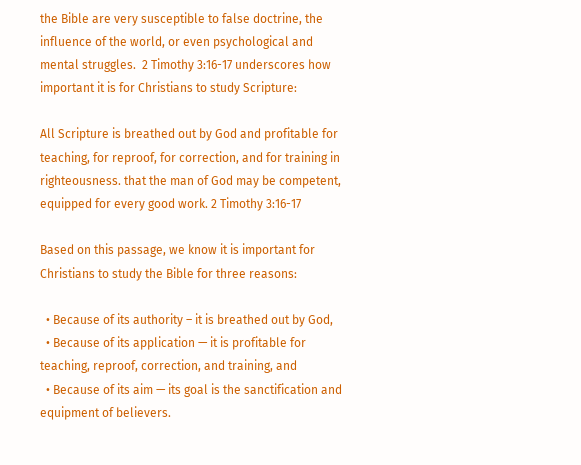the Bible are very susceptible to false doctrine, the influence of the world, or even psychological and mental struggles.  2 Timothy 3:16-17 underscores how important it is for Christians to study Scripture:

All Scripture is breathed out by God and profitable for teaching, for reproof, for correction, and for training in righteousness. that the man of God may be competent, equipped for every good work. 2 Timothy 3:16-17

Based on this passage, we know it is important for Christians to study the Bible for three reasons:

  • Because of its authority – it is breathed out by God,
  • Because of its application — it is profitable for teaching, reproof, correction, and training, and
  • Because of its aim — its goal is the sanctification and equipment of believers.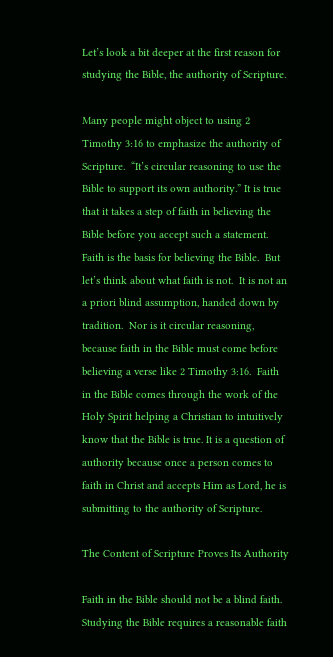Let’s look a bit deeper at the first reason for studying the Bible, the authority of Scripture.

Many people might object to using 2 Timothy 3:16 to emphasize the authority of Scripture.  “It’s circular reasoning to use the Bible to support its own authority.” It is true that it takes a step of faith in believing the Bible before you accept such a statement.  Faith is the basis for believing the Bible.  But let’s think about what faith is not.  It is not an a priori blind assumption, handed down by tradition.  Nor is it circular reasoning, because faith in the Bible must come before believing a verse like 2 Timothy 3:16.  Faith in the Bible comes through the work of the Holy Spirit helping a Christian to intuitively know that the Bible is true. It is a question of authority because once a person comes to faith in Christ and accepts Him as Lord, he is submitting to the authority of Scripture.

The Content of Scripture Proves Its Authority

Faith in the Bible should not be a blind faith.  Studying the Bible requires a reasonable faith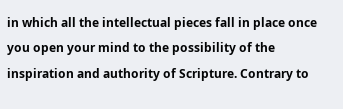in which all the intellectual pieces fall in place once you open your mind to the possibility of the inspiration and authority of Scripture. Contrary to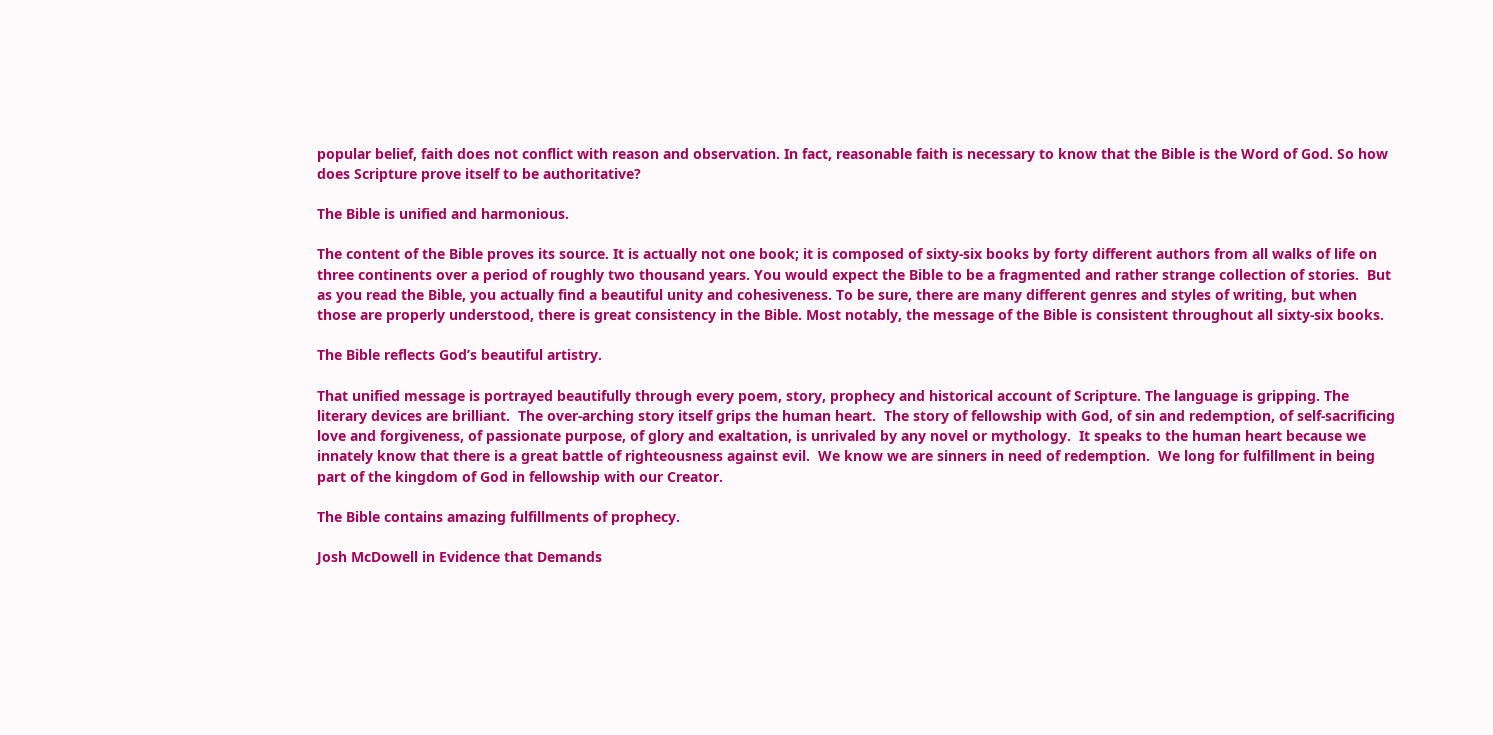popular belief, faith does not conflict with reason and observation. In fact, reasonable faith is necessary to know that the Bible is the Word of God. So how does Scripture prove itself to be authoritative?

The Bible is unified and harmonious.

The content of the Bible proves its source. It is actually not one book; it is composed of sixty-six books by forty different authors from all walks of life on three continents over a period of roughly two thousand years. You would expect the Bible to be a fragmented and rather strange collection of stories.  But as you read the Bible, you actually find a beautiful unity and cohesiveness. To be sure, there are many different genres and styles of writing, but when those are properly understood, there is great consistency in the Bible. Most notably, the message of the Bible is consistent throughout all sixty-six books.

The Bible reflects God’s beautiful artistry.

That unified message is portrayed beautifully through every poem, story, prophecy and historical account of Scripture. The language is gripping. The literary devices are brilliant.  The over-arching story itself grips the human heart.  The story of fellowship with God, of sin and redemption, of self-sacrificing love and forgiveness, of passionate purpose, of glory and exaltation, is unrivaled by any novel or mythology.  It speaks to the human heart because we innately know that there is a great battle of righteousness against evil.  We know we are sinners in need of redemption.  We long for fulfillment in being part of the kingdom of God in fellowship with our Creator.

The Bible contains amazing fulfillments of prophecy.

Josh McDowell in Evidence that Demands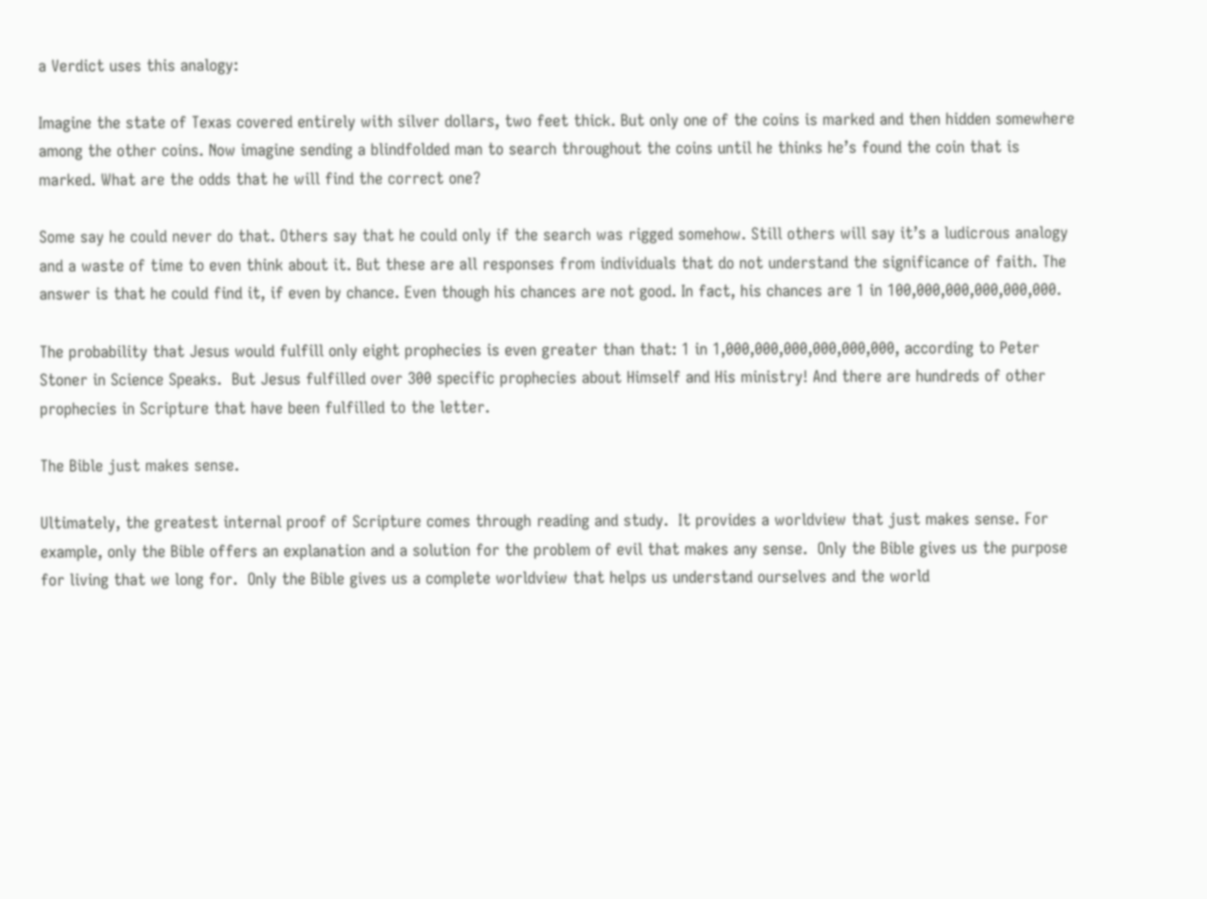a Verdict uses this analogy:

Imagine the state of Texas covered entirely with silver dollars, two feet thick. But only one of the coins is marked and then hidden somewhere among the other coins. Now imagine sending a blindfolded man to search throughout the coins until he thinks he’s found the coin that is marked. What are the odds that he will find the correct one?

Some say he could never do that. Others say that he could only if the search was rigged somehow. Still others will say it’s a ludicrous analogy and a waste of time to even think about it. But these are all responses from individuals that do not understand the significance of faith. The answer is that he could find it, if even by chance. Even though his chances are not good. In fact, his chances are 1 in 100,000,000,000,000,000.

The probability that Jesus would fulfill only eight prophecies is even greater than that: 1 in 1,000,000,000,000,000,000, according to Peter Stoner in Science Speaks.  But Jesus fulfilled over 300 specific prophecies about Himself and His ministry! And there are hundreds of other prophecies in Scripture that have been fulfilled to the letter.

The Bible just makes sense.

Ultimately, the greatest internal proof of Scripture comes through reading and study.  It provides a worldview that just makes sense. For example, only the Bible offers an explanation and a solution for the problem of evil that makes any sense.  Only the Bible gives us the purpose for living that we long for.  Only the Bible gives us a complete worldview that helps us understand ourselves and the world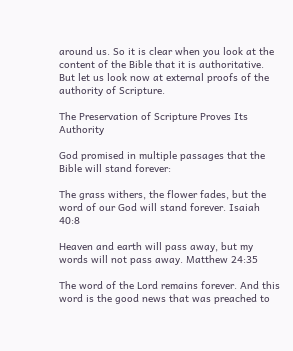around us. So it is clear when you look at the content of the Bible that it is authoritative.  But let us look now at external proofs of the authority of Scripture.

The Preservation of Scripture Proves Its Authority

God promised in multiple passages that the Bible will stand forever:

The grass withers, the flower fades, but the word of our God will stand forever. Isaiah 40:8

Heaven and earth will pass away, but my words will not pass away. Matthew 24:35

The word of the Lord remains forever. And this word is the good news that was preached to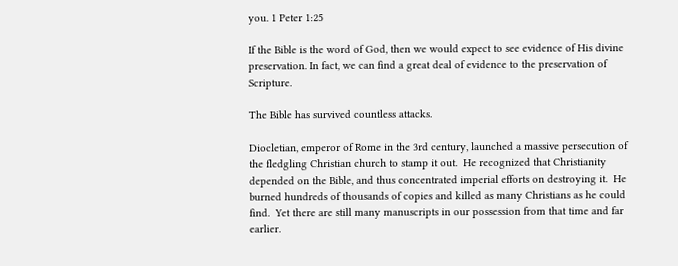you. 1 Peter 1:25

If the Bible is the word of God, then we would expect to see evidence of His divine preservation. In fact, we can find a great deal of evidence to the preservation of Scripture.

The Bible has survived countless attacks.

Diocletian, emperor of Rome in the 3rd century, launched a massive persecution of the fledgling Christian church to stamp it out.  He recognized that Christianity depended on the Bible, and thus concentrated imperial efforts on destroying it.  He burned hundreds of thousands of copies and killed as many Christians as he could find.  Yet there are still many manuscripts in our possession from that time and far earlier.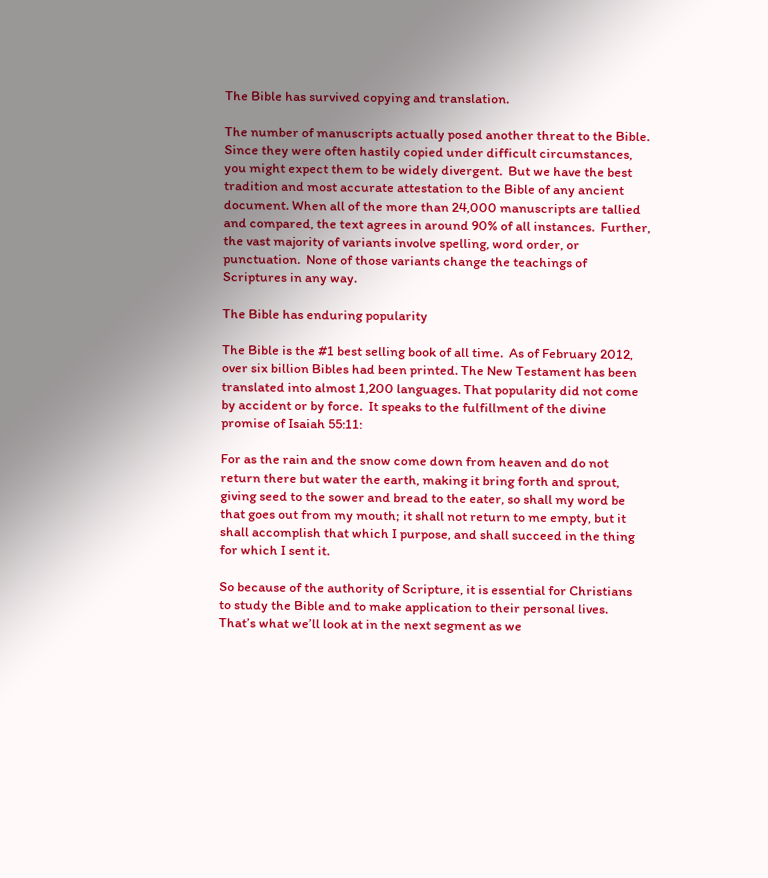The Bible has survived copying and translation.

The number of manuscripts actually posed another threat to the Bible. Since they were often hastily copied under difficult circumstances, you might expect them to be widely divergent.  But we have the best tradition and most accurate attestation to the Bible of any ancient document. When all of the more than 24,000 manuscripts are tallied and compared, the text agrees in around 90% of all instances.  Further, the vast majority of variants involve spelling, word order, or punctuation.  None of those variants change the teachings of Scriptures in any way.

The Bible has enduring popularity

The Bible is the #1 best selling book of all time.  As of February 2012, over six billion Bibles had been printed. The New Testament has been translated into almost 1,200 languages. That popularity did not come by accident or by force.  It speaks to the fulfillment of the divine promise of Isaiah 55:11:

For as the rain and the snow come down from heaven and do not return there but water the earth, making it bring forth and sprout, giving seed to the sower and bread to the eater, so shall my word be that goes out from my mouth; it shall not return to me empty, but it shall accomplish that which I purpose, and shall succeed in the thing for which I sent it.

So because of the authority of Scripture, it is essential for Christians to study the Bible and to make application to their personal lives. That’s what we’ll look at in the next segment as we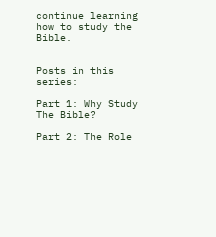continue learning how to study the Bible.


Posts in this series:

Part 1: Why Study The Bible?

Part 2: The Role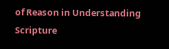of Reason in Understanding Scripture